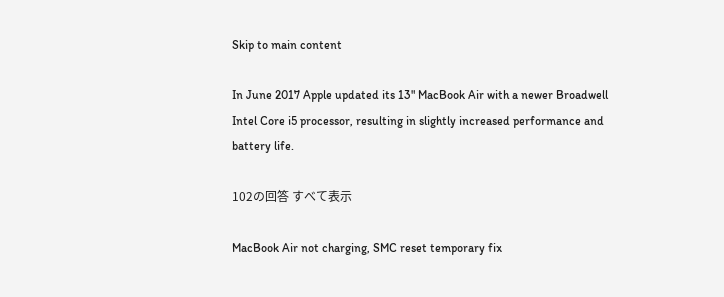Skip to main content

In June 2017 Apple updated its 13" MacBook Air with a newer Broadwell Intel Core i5 processor, resulting in slightly increased performance and battery life.

102の回答 すべて表示

MacBook Air not charging, SMC reset temporary fix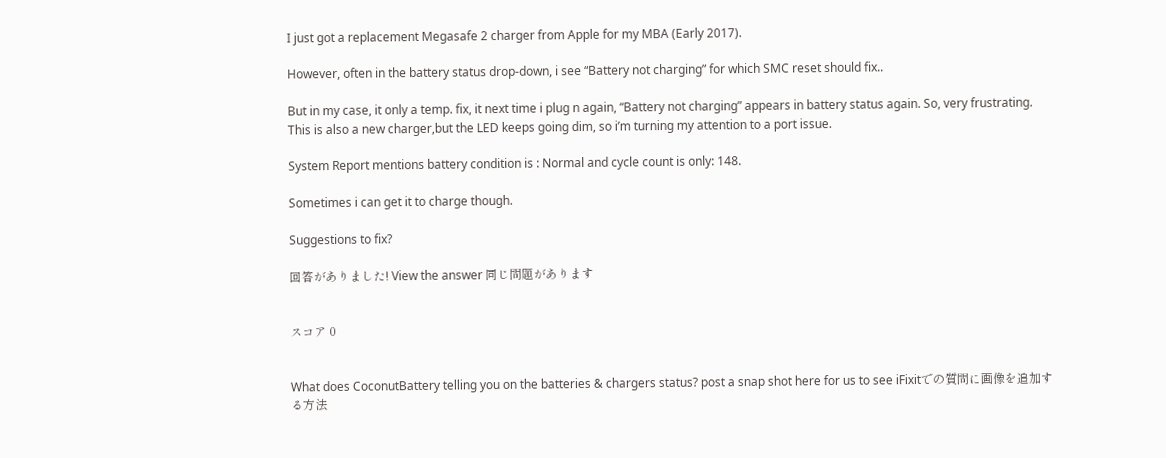I just got a replacement Megasafe 2 charger from Apple for my MBA (Early 2017).

However, often in the battery status drop-down, i see “Battery not charging” for which SMC reset should fix..

But in my case, it only a temp. fix, it next time i plug n again, “Battery not charging” appears in battery status again. So, very frustrating. This is also a new charger,but the LED keeps going dim, so i’m turning my attention to a port issue.

System Report mentions battery condition is : Normal and cycle count is only: 148.

Sometimes i can get it to charge though.

Suggestions to fix?

回答がありました! View the answer 同じ問題があります


スコア 0


What does CoconutBattery telling you on the batteries & chargers status? post a snap shot here for us to see iFixitでの質問に画像を追加する方法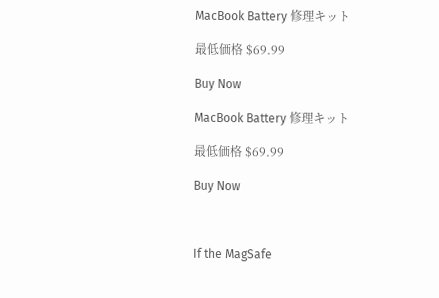MacBook Battery 修理キット

最低価格 $69.99

Buy Now

MacBook Battery 修理キット

最低価格 $69.99

Buy Now



If the MagSafe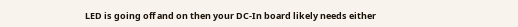LED is going off and on then your DC-In board likely needs either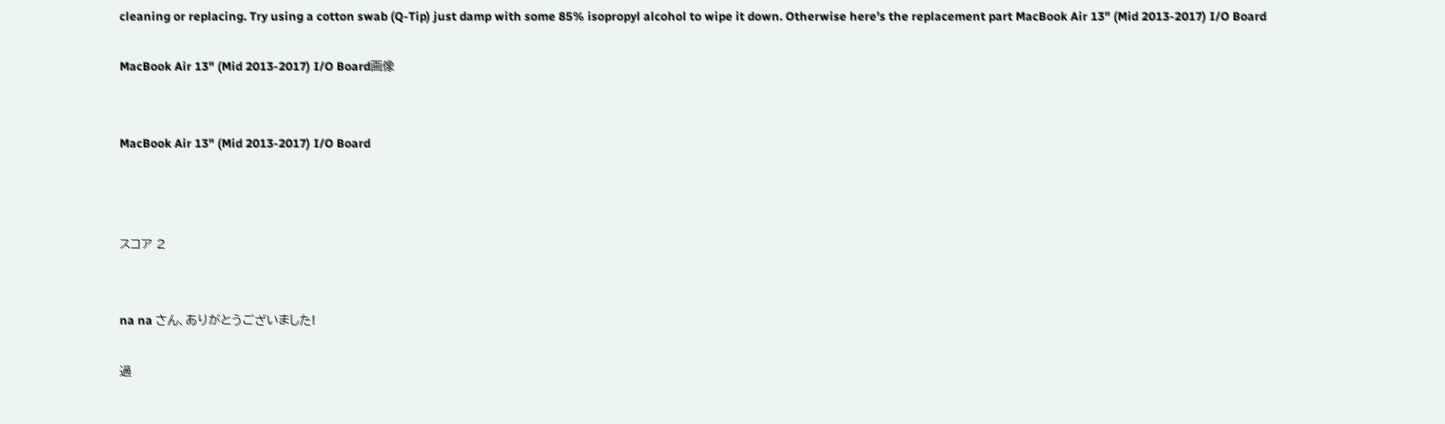cleaning or replacing. Try using a cotton swab (Q-Tip) just damp with some 85% isopropyl alcohol to wipe it down. Otherwise here’s the replacement part MacBook Air 13" (Mid 2013-2017) I/O Board

MacBook Air 13" (Mid 2013-2017) I/O Board画像


MacBook Air 13" (Mid 2013-2017) I/O Board



スコア 2


na na さん、ありがとうございました!

過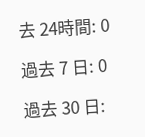去 24時間: 0

過去 7 日: 0

過去 30 日: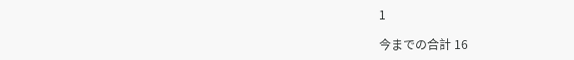1

今までの合計 16